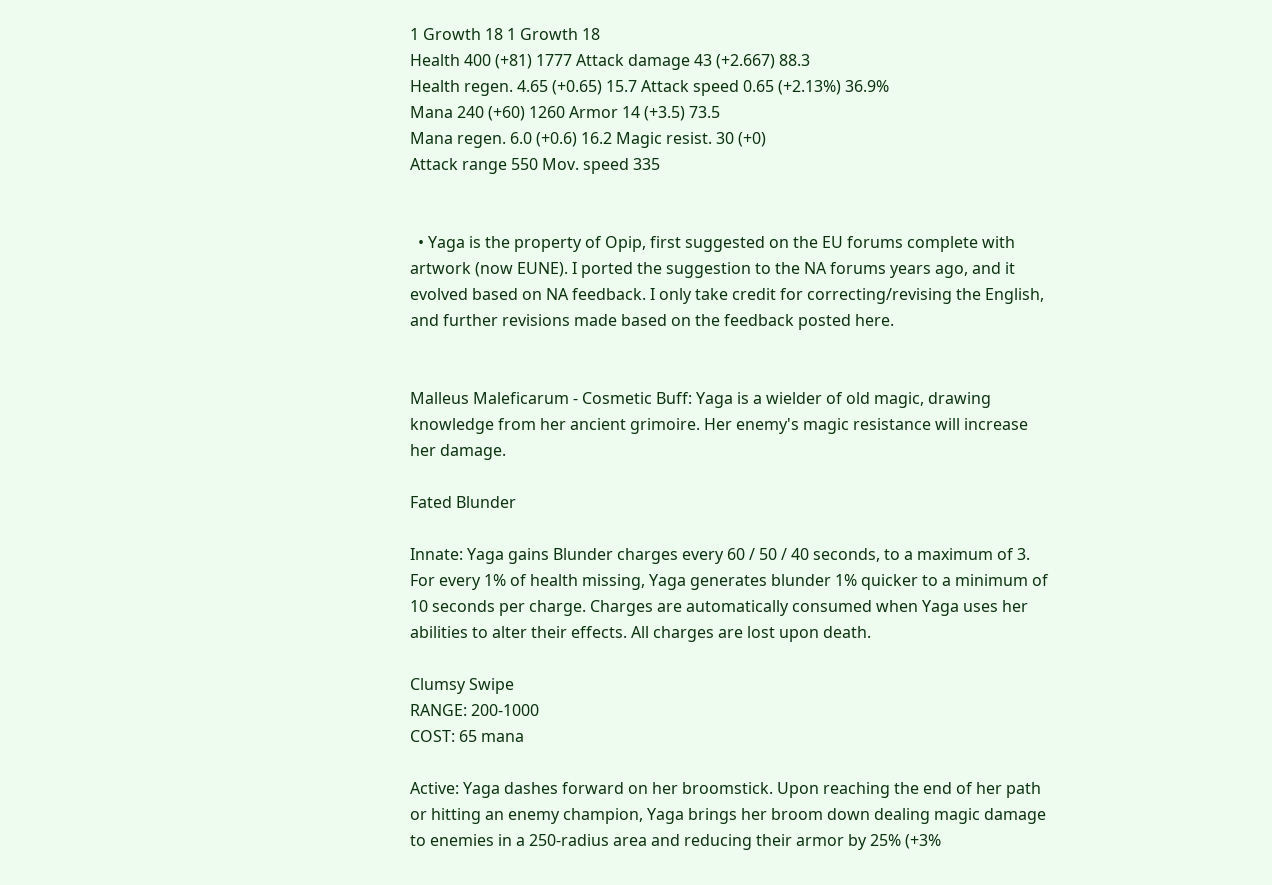1 Growth 18 1 Growth 18
Health 400 (+81) 1777 Attack damage 43 (+2.667) 88.3
Health regen. 4.65 (+0.65) 15.7 Attack speed 0.65 (+2.13%) 36.9%
Mana 240 (+60) 1260 Armor 14 (+3.5) 73.5
Mana regen. 6.0 (+0.6) 16.2 Magic resist. 30 (+0)
Attack range 550 Mov. speed 335


  • Yaga is the property of Opip, first suggested on the EU forums complete with artwork (now EUNE). I ported the suggestion to the NA forums years ago, and it evolved based on NA feedback. I only take credit for correcting/revising the English, and further revisions made based on the feedback posted here.


Malleus Maleficarum - Cosmetic Buff: Yaga is a wielder of old magic, drawing knowledge from her ancient grimoire. Her enemy's magic resistance will increase her damage.

Fated Blunder

Innate: Yaga gains Blunder charges every 60 / 50 / 40 seconds, to a maximum of 3. For every 1% of health missing, Yaga generates blunder 1% quicker to a minimum of 10 seconds per charge. Charges are automatically consumed when Yaga uses her abilities to alter their effects. All charges are lost upon death.

Clumsy Swipe
RANGE: 200-1000
COST: 65 mana

Active: Yaga dashes forward on her broomstick. Upon reaching the end of her path or hitting an enemy champion, Yaga brings her broom down dealing magic damage to enemies in a 250-radius area and reducing their armor by 25% (+3%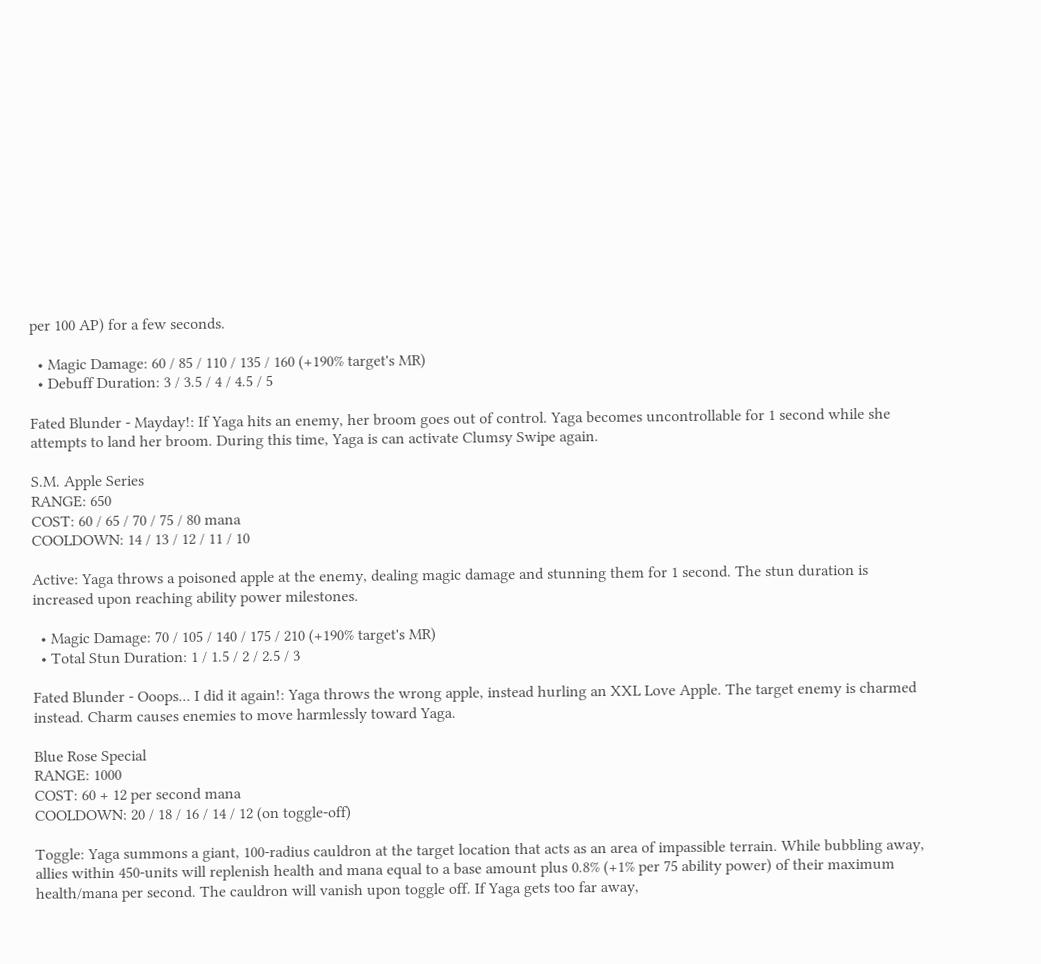per 100 AP) for a few seconds.

  • Magic Damage: 60 / 85 / 110 / 135 / 160 (+190% target's MR)
  • Debuff Duration: 3 / 3.5 / 4 / 4.5 / 5

Fated Blunder - Mayday!: If Yaga hits an enemy, her broom goes out of control. Yaga becomes uncontrollable for 1 second while she attempts to land her broom. During this time, Yaga is can activate Clumsy Swipe again.

S.M. Apple Series
RANGE: 650
COST: 60 / 65 / 70 / 75 / 80 mana
COOLDOWN: 14 / 13 / 12 / 11 / 10

Active: Yaga throws a poisoned apple at the enemy, dealing magic damage and stunning them for 1 second. The stun duration is increased upon reaching ability power milestones.

  • Magic Damage: 70 / 105 / 140 / 175 / 210 (+190% target's MR)
  • Total Stun Duration: 1 / 1.5 / 2 / 2.5 / 3

Fated Blunder - Ooops... I did it again!: Yaga throws the wrong apple, instead hurling an XXL Love Apple. The target enemy is charmed instead. Charm causes enemies to move harmlessly toward Yaga.

Blue Rose Special
RANGE: 1000
COST: 60 + 12 per second mana
COOLDOWN: 20 / 18 / 16 / 14 / 12 (on toggle-off)

Toggle: Yaga summons a giant, 100-radius cauldron at the target location that acts as an area of impassible terrain. While bubbling away, allies within 450-units will replenish health and mana equal to a base amount plus 0.8% (+1% per 75 ability power) of their maximum health/mana per second. The cauldron will vanish upon toggle off. If Yaga gets too far away,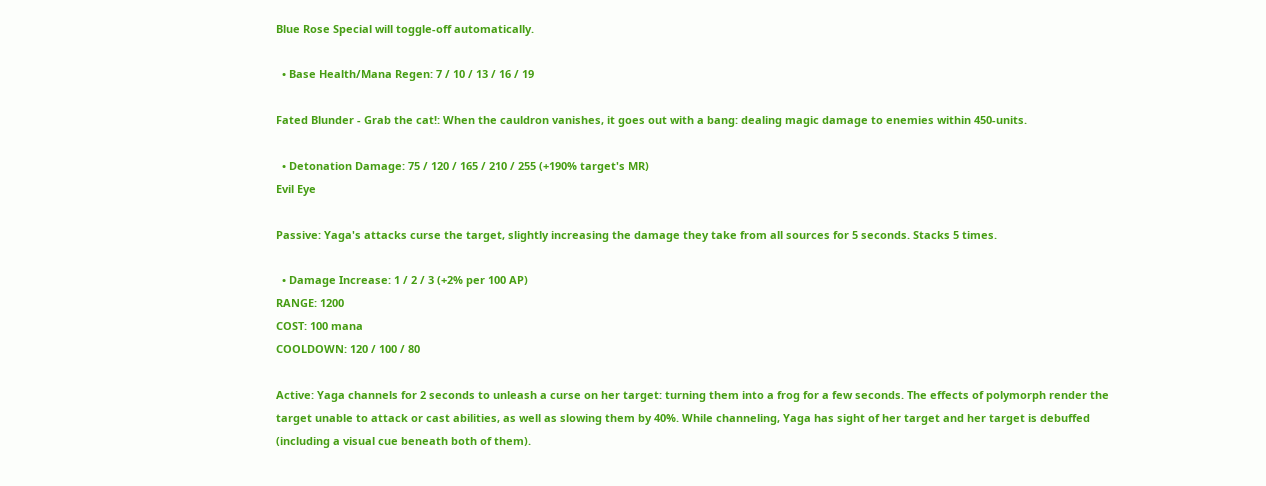Blue Rose Special will toggle-off automatically.

  • Base Health/Mana Regen: 7 / 10 / 13 / 16 / 19

Fated Blunder - Grab the cat!: When the cauldron vanishes, it goes out with a bang: dealing magic damage to enemies within 450-units.

  • Detonation Damage: 75 / 120 / 165 / 210 / 255 (+190% target's MR)
Evil Eye

Passive: Yaga's attacks curse the target, slightly increasing the damage they take from all sources for 5 seconds. Stacks 5 times.

  • Damage Increase: 1 / 2 / 3 (+2% per 100 AP)
RANGE: 1200
COST: 100 mana
COOLDOWN: 120 / 100 / 80

Active: Yaga channels for 2 seconds to unleash a curse on her target: turning them into a frog for a few seconds. The effects of polymorph render the target unable to attack or cast abilities, as well as slowing them by 40%. While channeling, Yaga has sight of her target and her target is debuffed (including a visual cue beneath both of them).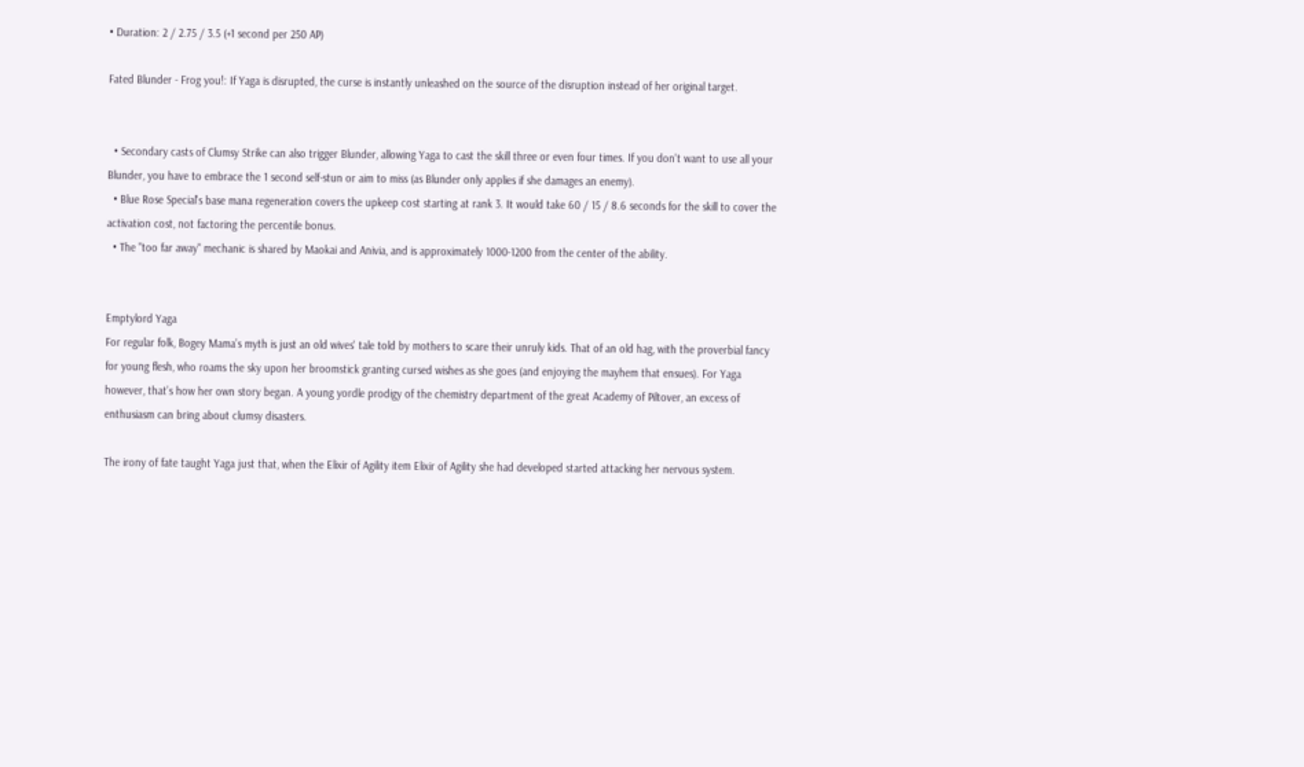• Duration: 2 / 2.75 / 3.5 (+1 second per 250 AP)

Fated Blunder - Frog you!: If Yaga is disrupted, the curse is instantly unleashed on the source of the disruption instead of her original target.


  • Secondary casts of Clumsy Strike can also trigger Blunder, allowing Yaga to cast the skill three or even four times. If you don't want to use all your Blunder, you have to embrace the 1 second self-stun or aim to miss (as Blunder only applies if she damages an enemy).
  • Blue Rose Special's base mana regeneration covers the upkeep cost starting at rank 3. It would take 60 / 15 / 8.6 seconds for the skill to cover the activation cost, not factoring the percentile bonus.
  • The "too far away" mechanic is shared by Maokai and Anivia, and is approximately 1000-1200 from the center of the ability.


Emptylord Yaga
For regular folk, Bogey Mama’s myth is just an old wives' tale told by mothers to scare their unruly kids. That of an old hag, with the proverbial fancy for young flesh, who roams the sky upon her broomstick granting cursed wishes as she goes (and enjoying the mayhem that ensues). For Yaga however, that’s how her own story began. A young yordle prodigy of the chemistry department of the great Academy of Piltover, an excess of enthusiasm can bring about clumsy disasters.

The irony of fate taught Yaga just that, when the Elixir of Agility item Elixir of Agility she had developed started attacking her nervous system.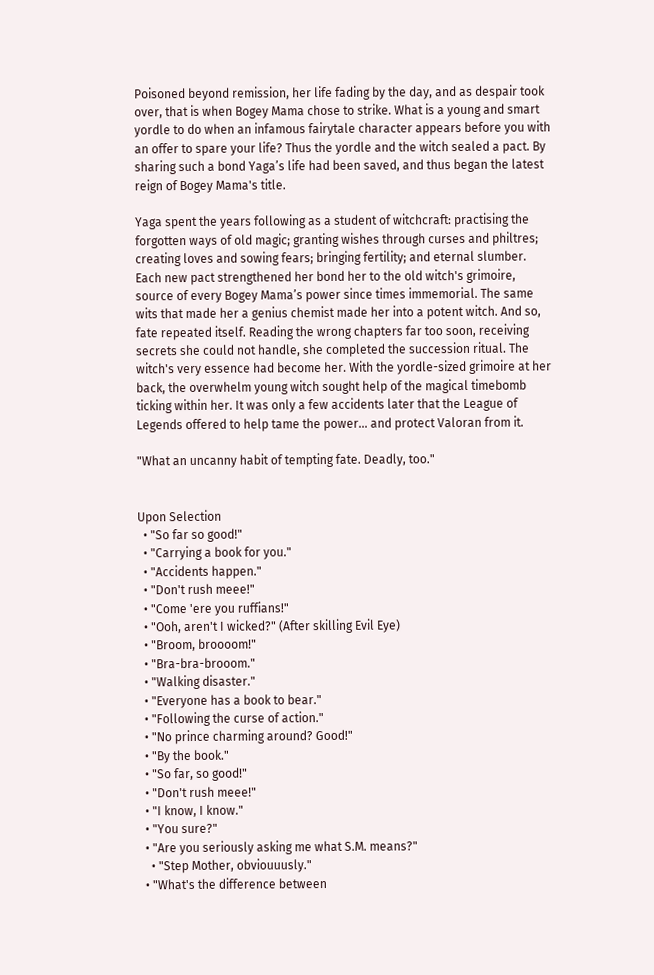Poisoned beyond remission, her life fading by the day, and as despair took over, that is when Bogey Mama chose to strike. What is a young and smart yordle to do when an infamous fairytale character appears before you with an offer to spare your life? Thus the yordle and the witch sealed a pact. By sharing such a bond Yaga’s life had been saved, and thus began the latest reign of Bogey Mama's title.

Yaga spent the years following as a student of witchcraft: practising the forgotten ways of old magic; granting wishes through curses and philtres; creating loves and sowing fears; bringing fertility; and eternal slumber. Each new pact strengthened her bond her to the old witch's grimoire, source of every Bogey Mama’s power since times immemorial. The same wits that made her a genius chemist made her into a potent witch. And so, fate repeated itself. Reading the wrong chapters far too soon, receiving secrets she could not handle, she completed the succession ritual. The witch's very essence had become her. With the yordle-sized grimoire at her back, the overwhelm young witch sought help of the magical timebomb ticking within her. It was only a few accidents later that the League of Legends offered to help tame the power... and protect Valoran from it.

"What an uncanny habit of tempting fate. Deadly, too."


Upon Selection
  • "So far so good!"
  • "Carrying a book for you."
  • "Accidents happen."
  • "Don't rush meee!"
  • "Come 'ere you ruffians!"
  • "Ooh, aren't I wicked?" (After skilling Evil Eye)
  • "Broom, broooom!"
  • "Bra-bra-brooom."
  • "Walking disaster."
  • "Everyone has a book to bear."
  • "Following the curse of action."
  • "No prince charming around? Good!"
  • "By the book."
  • "So far, so good!"
  • "Don't rush meee!"
  • "I know, I know."
  • "You sure?"
  • "Are you seriously asking me what S.M. means?"
    • "Step Mother, obviouuusly."
  • "What's the difference between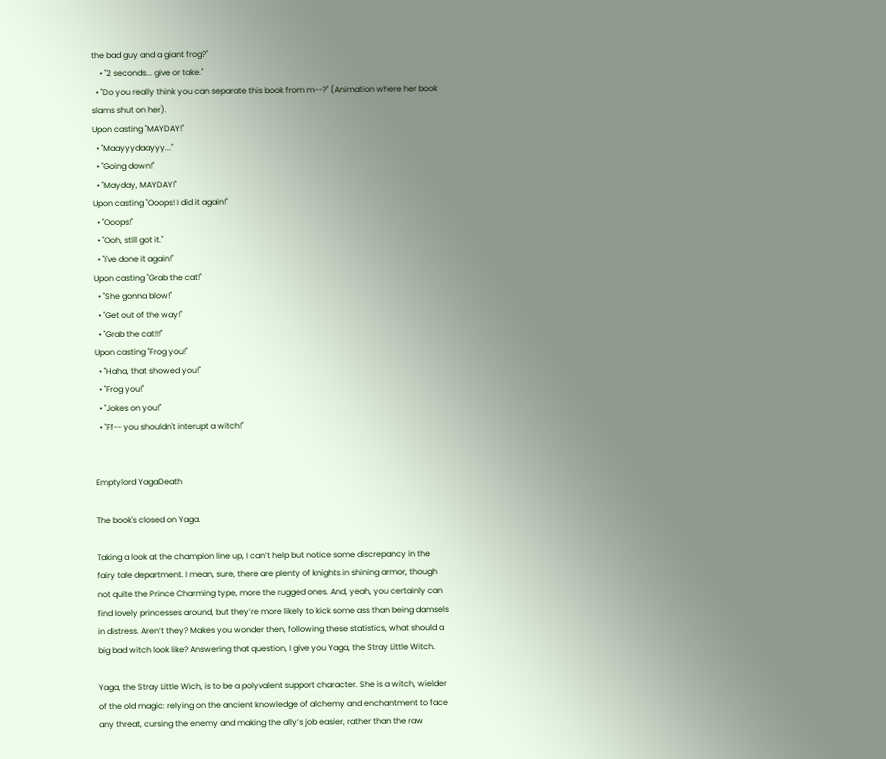the bad guy and a giant frog?"
    • "2 seconds... give or take."
  • "Do you really think you can separate this book from m--?" (Animation where her book slams shut on her).
Upon casting "MAYDAY!"
  • "Maayyydaayyy..."
  • "Going down!"
  • "Mayday, MAYDAY!"
Upon casting "Ooops! I did it again!"
  • "Ooops!"
  • "Ooh, still got it."
  • "I've done it again!"
Upon casting "Grab the cat!"
  • "She gonna blow!"
  • "Get out of the way!"
  • "Grab the cat!!!"
Upon casting "Frog you!"
  • "Haha, that showed you!"
  • "Frog you!"
  • "Jokes on you!"
  • "Ff-- you shouldn't interupt a witch!"


Emptylord YagaDeath

The book's closed on Yaga.

Taking a look at the champion line up, I can’t help but notice some discrepancy in the fairy tale department. I mean, sure, there are plenty of knights in shining armor, though not quite the Prince Charming type, more the rugged ones. And, yeah, you certainly can find lovely princesses around, but they’re more likely to kick some ass than being damsels in distress. Aren’t they? Makes you wonder then, following these statistics, what should a big bad witch look like? Answering that question, I give you Yaga, the Stray Little Witch.

Yaga, the Stray Little Wich, is to be a polyvalent support character. She is a witch, wielder of the old magic: relying on the ancient knowledge of alchemy and enchantment to face any threat, cursing the enemy and making the ally’s job easier, rather than the raw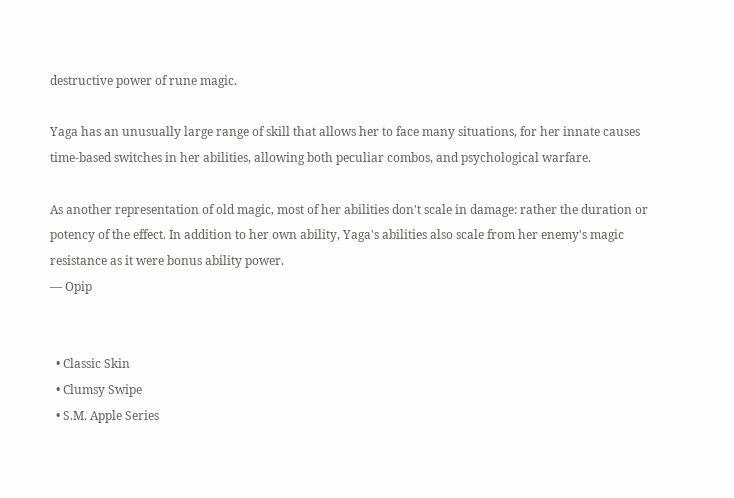destructive power of rune magic.

Yaga has an unusually large range of skill that allows her to face many situations, for her innate causes time-based switches in her abilities, allowing both peculiar combos, and psychological warfare.

As another representation of old magic, most of her abilities don't scale in damage: rather the duration or potency of the effect. In addition to her own ability, Yaga's abilities also scale from her enemy's magic resistance as it were bonus ability power.
― Opip


  • Classic Skin
  • Clumsy Swipe
  • S.M. Apple Series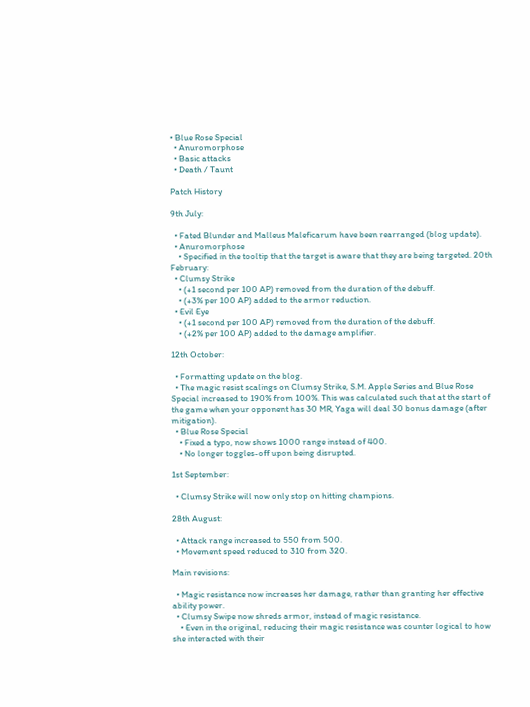• Blue Rose Special
  • Anuromorphose
  • Basic attacks
  • Death / Taunt

Patch History

9th July:

  • Fated Blunder and Malleus Maleficarum have been rearranged (blog update).
  • Anuromorphose
    • Specified in the tooltip that the target is aware that they are being targeted. 20th February:
  • Clumsy Strike
    • (+1 second per 100 AP) removed from the duration of the debuff.
    • (+3% per 100 AP) added to the armor reduction.
  • Evil Eye
    • (+1 second per 100 AP) removed from the duration of the debuff.
    • (+2% per 100 AP) added to the damage amplifier.

12th October:

  • Formatting update on the blog.
  • The magic resist scalings on Clumsy Strike, S.M. Apple Series and Blue Rose Special increased to 190% from 100%. This was calculated such that at the start of the game when your opponent has 30 MR, Yaga will deal 30 bonus damage (after mitigation).
  • Blue Rose Special
    • Fixed a typo, now shows 1000 range instead of 400.
    • No longer toggles-off upon being disrupted.

1st September:

  • Clumsy Strike will now only stop on hitting champions.

28th August:

  • Attack range increased to 550 from 500.
  • Movement speed reduced to 310 from 320.

Main revisions:

  • Magic resistance now increases her damage, rather than granting her effective ability power.
  • Clumsy Swipe now shreds armor, instead of magic resistance.
    • Even in the original, reducing their magic resistance was counter logical to how she interacted with their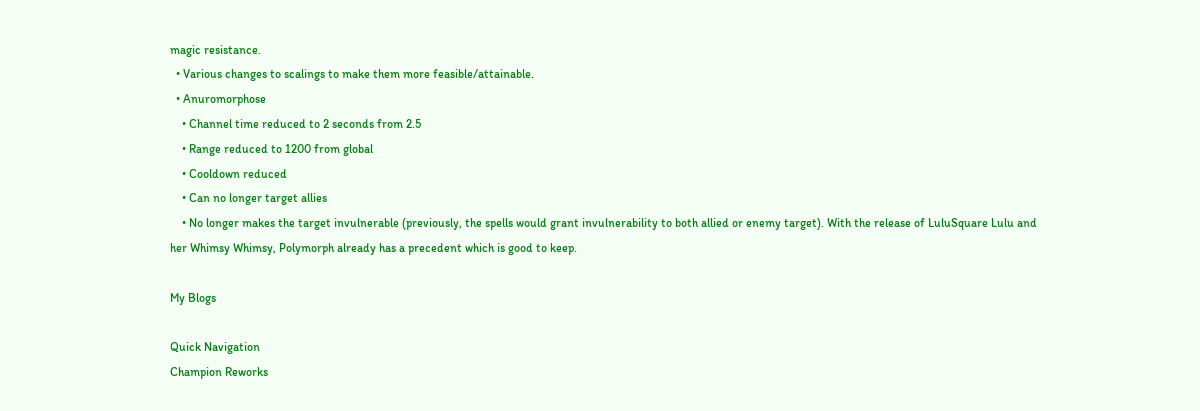magic resistance.
  • Various changes to scalings to make them more feasible/attainable.
  • Anuromorphose
    • Channel time reduced to 2 seconds from 2.5
    • Range reduced to 1200 from global
    • Cooldown reduced
    • Can no longer target allies
    • No longer makes the target invulnerable (previously, the spells would grant invulnerability to both allied or enemy target). With the release of LuluSquare Lulu and her Whimsy Whimsy, Polymorph already has a precedent which is good to keep.

My Blogs

Quick Navigation
Champion Reworks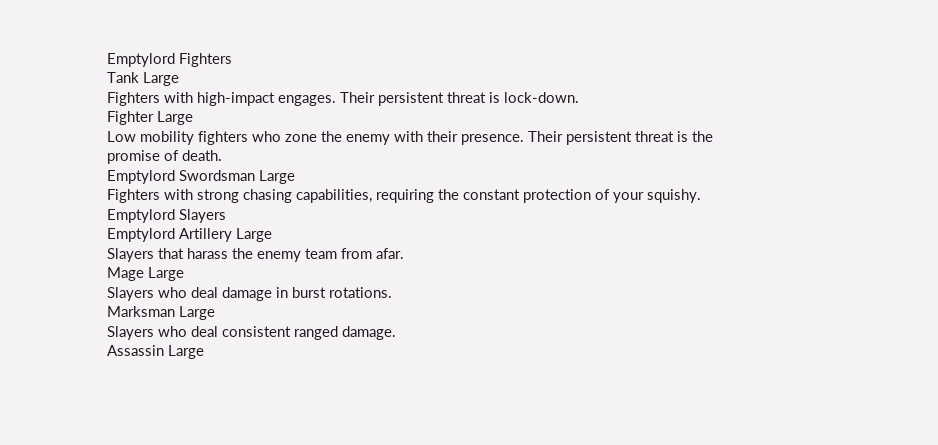Emptylord Fighters
Tank Large
Fighters with high-impact engages. Their persistent threat is lock-down.
Fighter Large
Low mobility fighters who zone the enemy with their presence. Their persistent threat is the promise of death.
Emptylord Swordsman Large
Fighters with strong chasing capabilities, requiring the constant protection of your squishy.
Emptylord Slayers
Emptylord Artillery Large
Slayers that harass the enemy team from afar.
Mage Large
Slayers who deal damage in burst rotations.
Marksman Large
Slayers who deal consistent ranged damage.
Assassin Large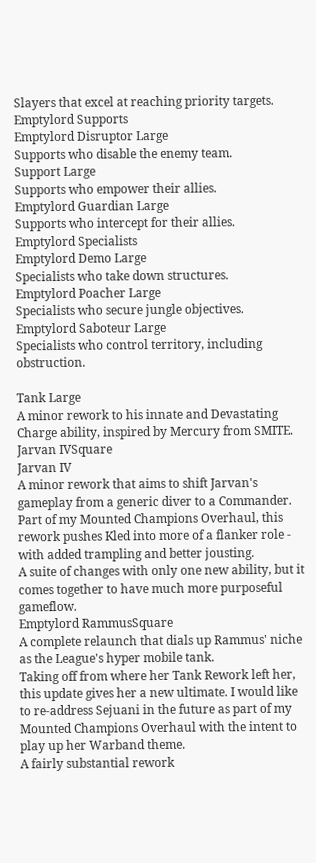Slayers that excel at reaching priority targets.
Emptylord Supports
Emptylord Disruptor Large
Supports who disable the enemy team.
Support Large
Supports who empower their allies.
Emptylord Guardian Large
Supports who intercept for their allies.
Emptylord Specialists
Emptylord Demo Large
Specialists who take down structures.
Emptylord Poacher Large
Specialists who secure jungle objectives.
Emptylord Saboteur Large
Specialists who control territory, including obstruction.

Tank Large
A minor rework to his innate and Devastating Charge ability, inspired by Mercury from SMITE.
Jarvan IVSquare
Jarvan IV
A minor rework that aims to shift Jarvan's gameplay from a generic diver to a Commander.
Part of my Mounted Champions Overhaul, this rework pushes Kled into more of a flanker role - with added trampling and better jousting.
A suite of changes with only one new ability, but it comes together to have much more purposeful gameflow.
Emptylord RammusSquare
A complete relaunch that dials up Rammus' niche as the League's hyper mobile tank.
Taking off from where her Tank Rework left her, this update gives her a new ultimate. I would like to re-address Sejuani in the future as part of my Mounted Champions Overhaul with the intent to play up her Warband theme.
A fairly substantial rework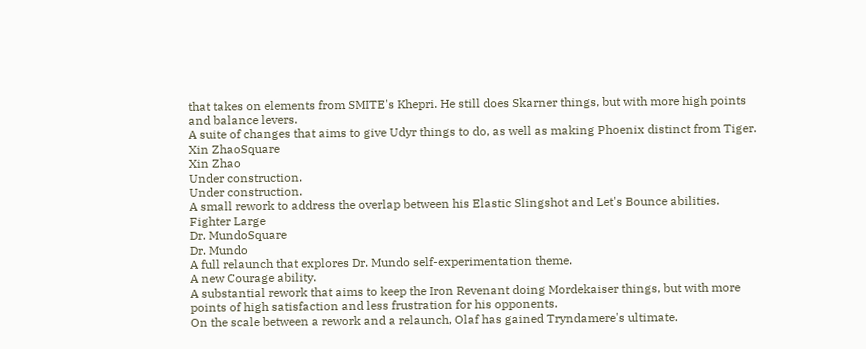that takes on elements from SMITE's Khepri. He still does Skarner things, but with more high points and balance levers.
A suite of changes that aims to give Udyr things to do, as well as making Phoenix distinct from Tiger.
Xin ZhaoSquare
Xin Zhao
Under construction.
Under construction.
A small rework to address the overlap between his Elastic Slingshot and Let's Bounce abilities.
Fighter Large
Dr. MundoSquare
Dr. Mundo
A full relaunch that explores Dr. Mundo self-experimentation theme.
A new Courage ability.
A substantial rework that aims to keep the Iron Revenant doing Mordekaiser things, but with more points of high satisfaction and less frustration for his opponents.
On the scale between a rework and a relaunch, Olaf has gained Tryndamere's ultimate.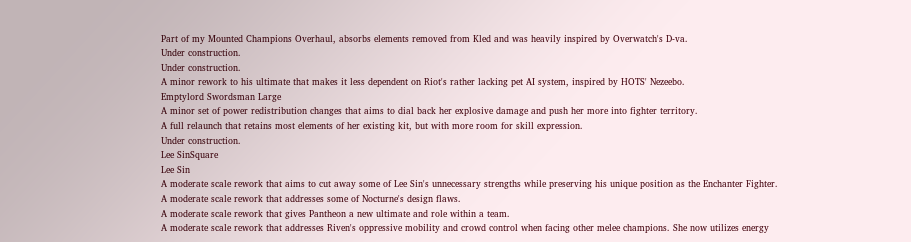Part of my Mounted Champions Overhaul, absorbs elements removed from Kled and was heavily inspired by Overwatch's D-va.
Under construction.
Under construction.
A minor rework to his ultimate that makes it less dependent on Riot's rather lacking pet AI system, inspired by HOTS' Nezeebo.
Emptylord Swordsman Large
A minor set of power redistribution changes that aims to dial back her explosive damage and push her more into fighter territory.
A full relaunch that retains most elements of her existing kit, but with more room for skill expression.
Under construction.
Lee SinSquare
Lee Sin
A moderate scale rework that aims to cut away some of Lee Sin's unnecessary strengths while preserving his unique position as the Enchanter Fighter.
A moderate scale rework that addresses some of Nocturne's design flaws.
A moderate scale rework that gives Pantheon a new ultimate and role within a team.
A moderate scale rework that addresses Riven's oppressive mobility and crowd control when facing other melee champions. She now utilizes energy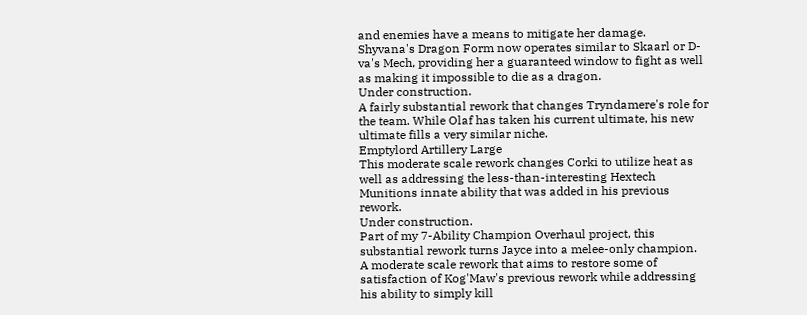and enemies have a means to mitigate her damage.
Shyvana's Dragon Form now operates similar to Skaarl or D-va's Mech, providing her a guaranteed window to fight as well as making it impossible to die as a dragon.
Under construction.
A fairly substantial rework that changes Tryndamere's role for the team. While Olaf has taken his current ultimate, his new ultimate fills a very similar niche.
Emptylord Artillery Large
This moderate scale rework changes Corki to utilize heat as well as addressing the less-than-interesting Hextech Munitions innate ability that was added in his previous rework.
Under construction.
Part of my 7-Ability Champion Overhaul project, this substantial rework turns Jayce into a melee-only champion.
A moderate scale rework that aims to restore some of satisfaction of Kog'Maw's previous rework while addressing his ability to simply kill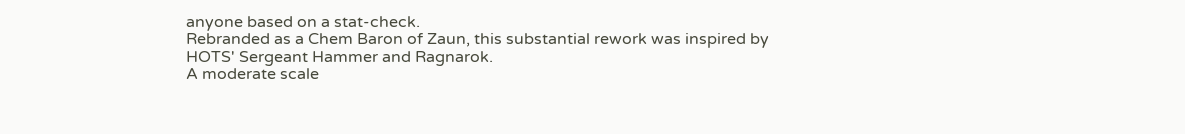anyone based on a stat-check.
Rebranded as a Chem Baron of Zaun, this substantial rework was inspired by HOTS' Sergeant Hammer and Ragnarok.
A moderate scale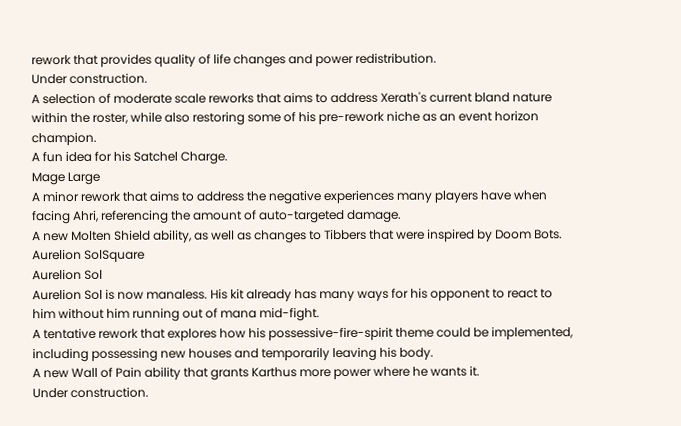rework that provides quality of life changes and power redistribution.
Under construction.
A selection of moderate scale reworks that aims to address Xerath's current bland nature within the roster, while also restoring some of his pre-rework niche as an event horizon champion.
A fun idea for his Satchel Charge.
Mage Large
A minor rework that aims to address the negative experiences many players have when facing Ahri, referencing the amount of auto-targeted damage.
A new Molten Shield ability, as well as changes to Tibbers that were inspired by Doom Bots.
Aurelion SolSquare
Aurelion Sol
Aurelion Sol is now manaless. His kit already has many ways for his opponent to react to him without him running out of mana mid-fight.
A tentative rework that explores how his possessive-fire-spirit theme could be implemented, including possessing new houses and temporarily leaving his body.
A new Wall of Pain ability that grants Karthus more power where he wants it.
Under construction.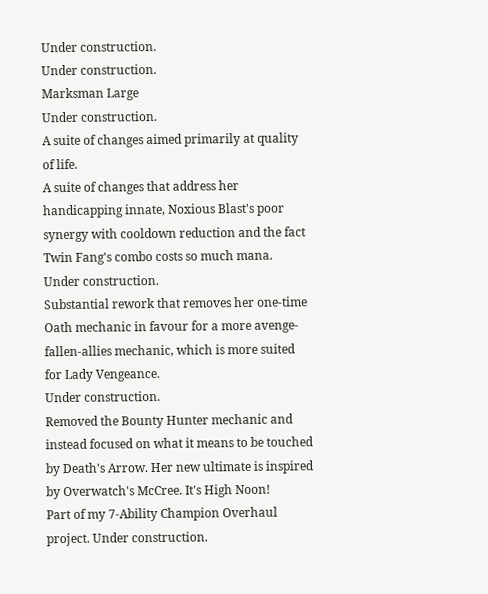Under construction.
Under construction.
Marksman Large
Under construction.
A suite of changes aimed primarily at quality of life.
A suite of changes that address her handicapping innate, Noxious Blast's poor synergy with cooldown reduction and the fact Twin Fang's combo costs so much mana.
Under construction.
Substantial rework that removes her one-time Oath mechanic in favour for a more avenge-fallen-allies mechanic, which is more suited for Lady Vengeance.
Under construction.
Removed the Bounty Hunter mechanic and instead focused on what it means to be touched by Death's Arrow. Her new ultimate is inspired by Overwatch's McCree. It's High Noon!
Part of my 7-Ability Champion Overhaul project. Under construction.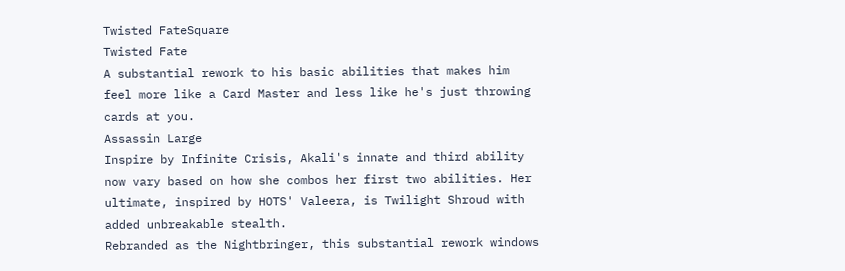Twisted FateSquare
Twisted Fate
A substantial rework to his basic abilities that makes him feel more like a Card Master and less like he's just throwing cards at you.
Assassin Large
Inspire by Infinite Crisis, Akali's innate and third ability now vary based on how she combos her first two abilities. Her ultimate, inspired by HOTS' Valeera, is Twilight Shroud with added unbreakable stealth.
Rebranded as the Nightbringer, this substantial rework windows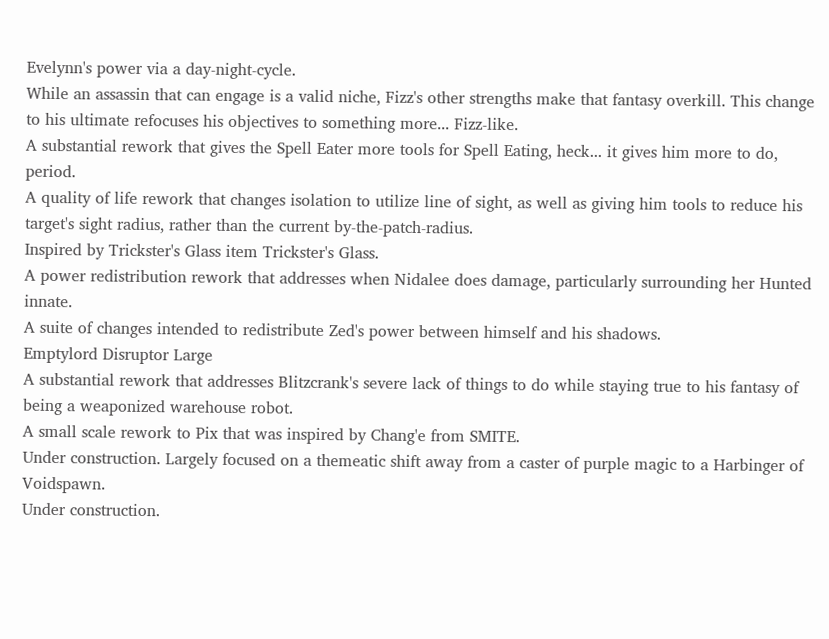Evelynn's power via a day-night-cycle.
While an assassin that can engage is a valid niche, Fizz's other strengths make that fantasy overkill. This change to his ultimate refocuses his objectives to something more... Fizz-like.
A substantial rework that gives the Spell Eater more tools for Spell Eating, heck... it gives him more to do, period.
A quality of life rework that changes isolation to utilize line of sight, as well as giving him tools to reduce his target's sight radius, rather than the current by-the-patch-radius.
Inspired by Trickster's Glass item Trickster's Glass.
A power redistribution rework that addresses when Nidalee does damage, particularly surrounding her Hunted innate.
A suite of changes intended to redistribute Zed's power between himself and his shadows.
Emptylord Disruptor Large
A substantial rework that addresses Blitzcrank's severe lack of things to do while staying true to his fantasy of being a weaponized warehouse robot.
A small scale rework to Pix that was inspired by Chang'e from SMITE.
Under construction. Largely focused on a themeatic shift away from a caster of purple magic to a Harbinger of Voidspawn.
Under construction.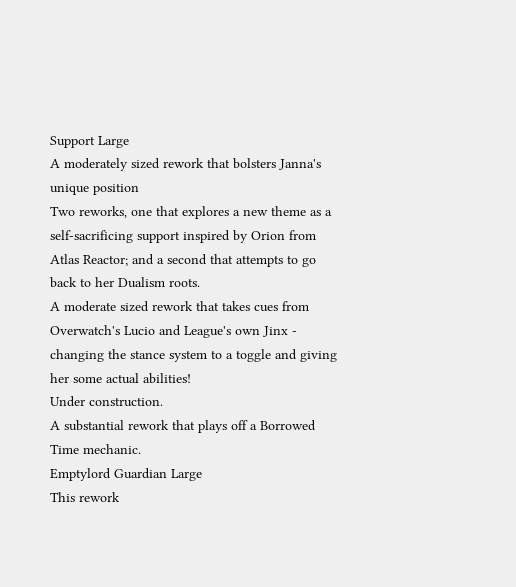Support Large
A moderately sized rework that bolsters Janna's unique position
Two reworks, one that explores a new theme as a self-sacrificing support inspired by Orion from Atlas Reactor; and a second that attempts to go back to her Dualism roots.
A moderate sized rework that takes cues from Overwatch's Lucio and League's own Jinx - changing the stance system to a toggle and giving her some actual abilities!
Under construction.
A substantial rework that plays off a Borrowed Time mechanic.
Emptylord Guardian Large
This rework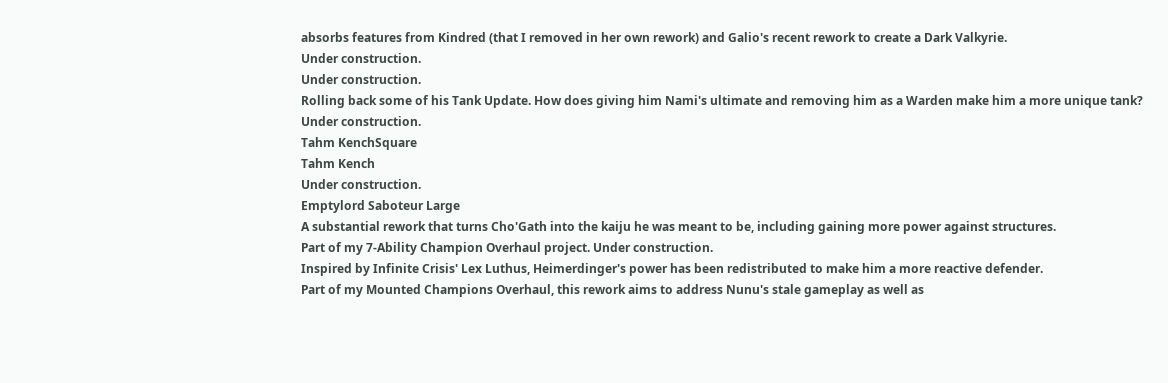absorbs features from Kindred (that I removed in her own rework) and Galio's recent rework to create a Dark Valkyrie.
Under construction.
Under construction.
Rolling back some of his Tank Update. How does giving him Nami's ultimate and removing him as a Warden make him a more unique tank?
Under construction.
Tahm KenchSquare
Tahm Kench
Under construction.
Emptylord Saboteur Large
A substantial rework that turns Cho'Gath into the kaiju he was meant to be, including gaining more power against structures.
Part of my 7-Ability Champion Overhaul project. Under construction.
Inspired by Infinite Crisis' Lex Luthus, Heimerdinger's power has been redistributed to make him a more reactive defender.
Part of my Mounted Champions Overhaul, this rework aims to address Nunu's stale gameplay as well as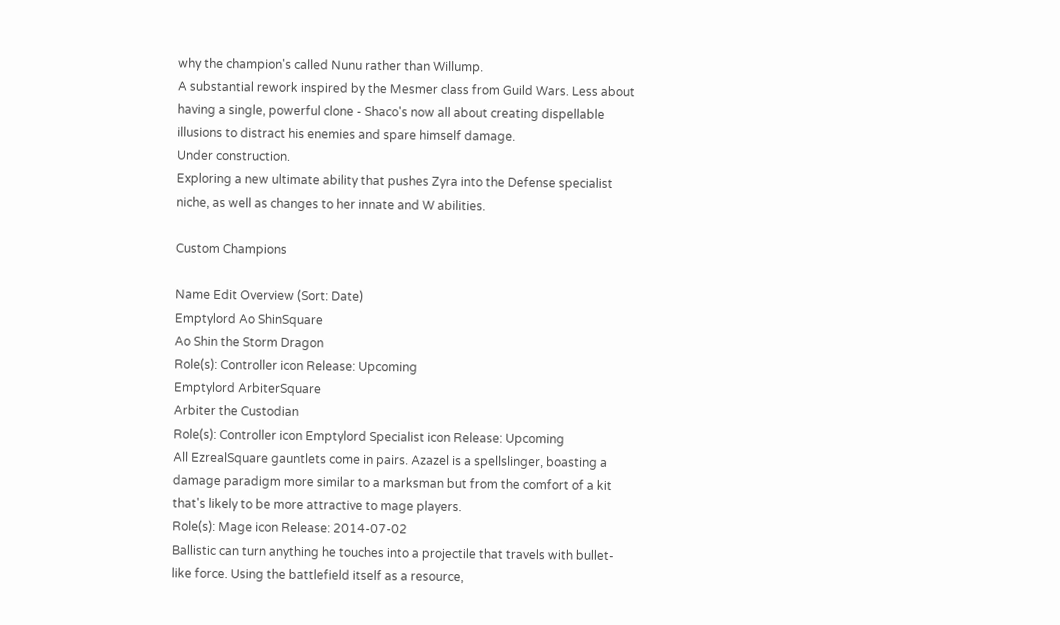why the champion's called Nunu rather than Willump.
A substantial rework inspired by the Mesmer class from Guild Wars. Less about having a single, powerful clone - Shaco's now all about creating dispellable illusions to distract his enemies and spare himself damage.
Under construction.
Exploring a new ultimate ability that pushes Zyra into the Defense specialist niche, as well as changes to her innate and W abilities.

Custom Champions

Name Edit Overview (Sort: Date)
Emptylord Ao ShinSquare
Ao Shin the Storm Dragon
Role(s): Controller icon Release: Upcoming
Emptylord ArbiterSquare
Arbiter the Custodian
Role(s): Controller icon Emptylord Specialist icon Release: Upcoming
All EzrealSquare gauntlets come in pairs. Azazel is a spellslinger, boasting a damage paradigm more similar to a marksman but from the comfort of a kit that's likely to be more attractive to mage players.
Role(s): Mage icon Release: 2014-07-02
Ballistic can turn anything he touches into a projectile that travels with bullet-like force. Using the battlefield itself as a resource,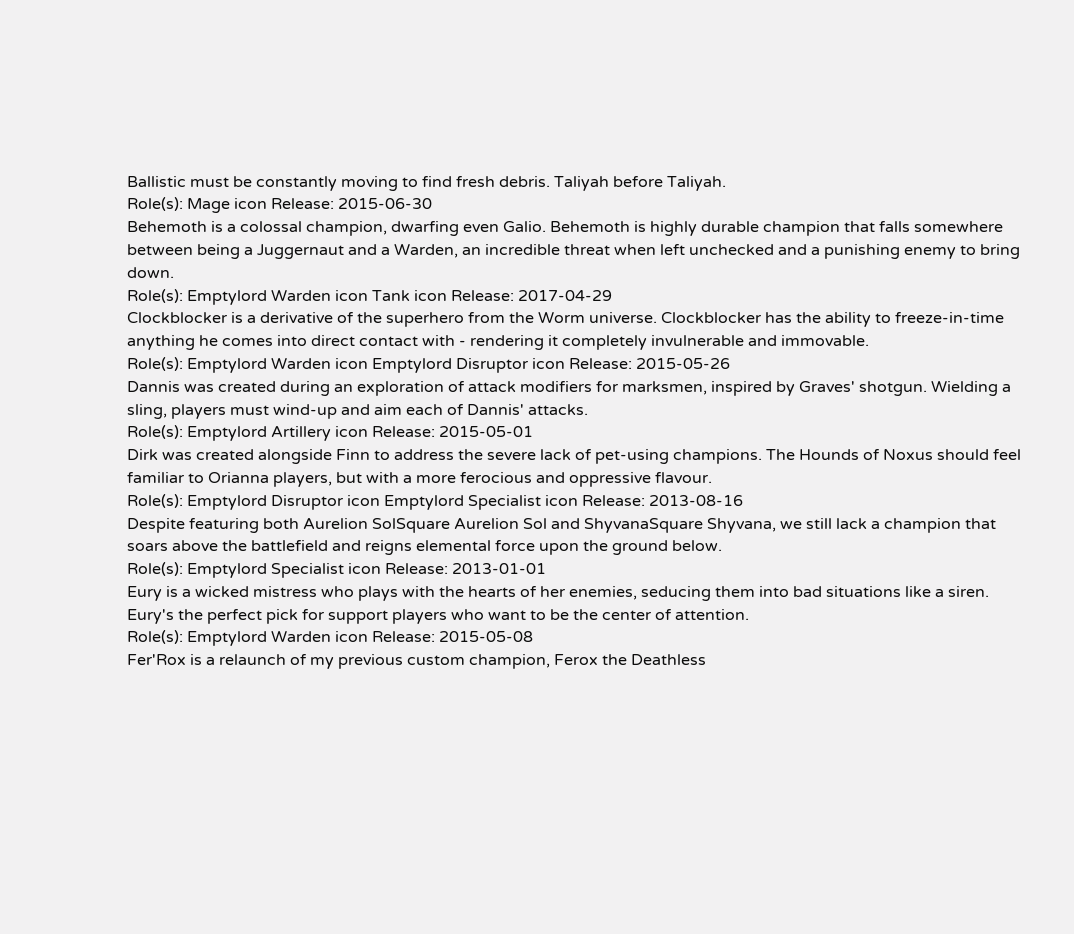Ballistic must be constantly moving to find fresh debris. Taliyah before Taliyah.
Role(s): Mage icon Release: 2015-06-30
Behemoth is a colossal champion, dwarfing even Galio. Behemoth is highly durable champion that falls somewhere between being a Juggernaut and a Warden, an incredible threat when left unchecked and a punishing enemy to bring down.
Role(s): Emptylord Warden icon Tank icon Release: 2017-04-29
Clockblocker is a derivative of the superhero from the Worm universe. Clockblocker has the ability to freeze-in-time anything he comes into direct contact with - rendering it completely invulnerable and immovable.
Role(s): Emptylord Warden icon Emptylord Disruptor icon Release: 2015-05-26
Dannis was created during an exploration of attack modifiers for marksmen, inspired by Graves' shotgun. Wielding a sling, players must wind-up and aim each of Dannis' attacks.
Role(s): Emptylord Artillery icon Release: 2015-05-01
Dirk was created alongside Finn to address the severe lack of pet-using champions. The Hounds of Noxus should feel familiar to Orianna players, but with a more ferocious and oppressive flavour.
Role(s): Emptylord Disruptor icon Emptylord Specialist icon Release: 2013-08-16
Despite featuring both Aurelion SolSquare Aurelion Sol and ShyvanaSquare Shyvana, we still lack a champion that soars above the battlefield and reigns elemental force upon the ground below.
Role(s): Emptylord Specialist icon Release: 2013-01-01
Eury is a wicked mistress who plays with the hearts of her enemies, seducing them into bad situations like a siren. Eury's the perfect pick for support players who want to be the center of attention.
Role(s): Emptylord Warden icon Release: 2015-05-08
Fer'Rox is a relaunch of my previous custom champion, Ferox the Deathless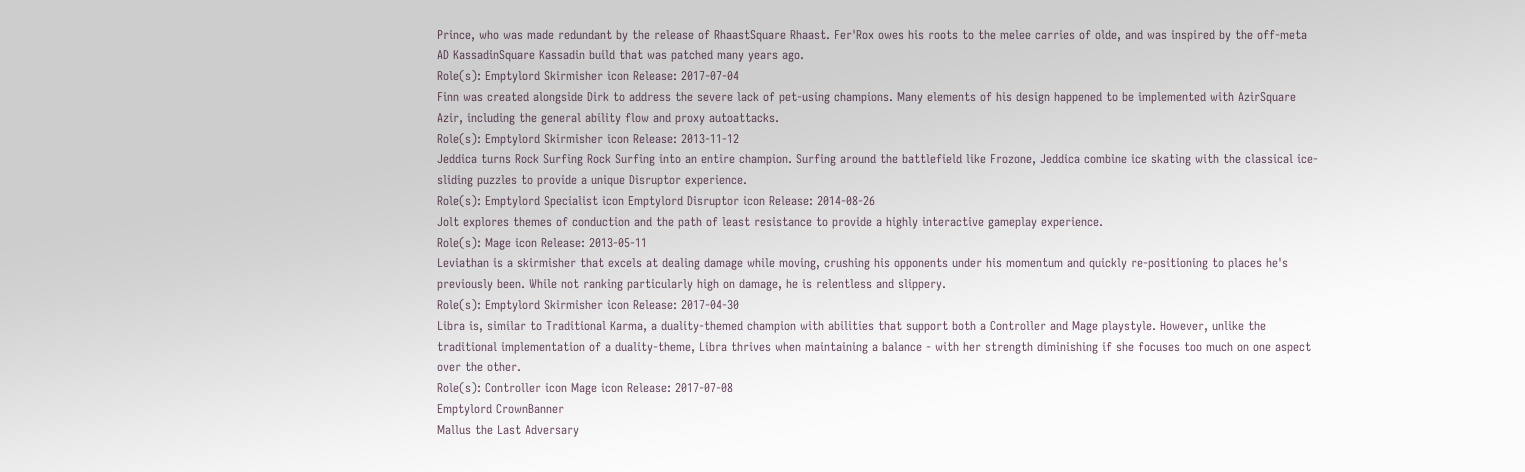Prince, who was made redundant by the release of RhaastSquare Rhaast. Fer'Rox owes his roots to the melee carries of olde, and was inspired by the off-meta AD KassadinSquare Kassadin build that was patched many years ago.
Role(s): Emptylord Skirmisher icon Release: 2017-07-04
Finn was created alongside Dirk to address the severe lack of pet-using champions. Many elements of his design happened to be implemented with AzirSquare Azir, including the general ability flow and proxy autoattacks.
Role(s): Emptylord Skirmisher icon Release: 2013-11-12
Jeddica turns Rock Surfing Rock Surfing into an entire champion. Surfing around the battlefield like Frozone, Jeddica combine ice skating with the classical ice-sliding puzzles to provide a unique Disruptor experience.
Role(s): Emptylord Specialist icon Emptylord Disruptor icon Release: 2014-08-26
Jolt explores themes of conduction and the path of least resistance to provide a highly interactive gameplay experience.
Role(s): Mage icon Release: 2013-05-11
Leviathan is a skirmisher that excels at dealing damage while moving, crushing his opponents under his momentum and quickly re-positioning to places he's previously been. While not ranking particularly high on damage, he is relentless and slippery.
Role(s): Emptylord Skirmisher icon Release: 2017-04-30
Libra is, similar to Traditional Karma, a duality-themed champion with abilities that support both a Controller and Mage playstyle. However, unlike the traditional implementation of a duality-theme, Libra thrives when maintaining a balance - with her strength diminishing if she focuses too much on one aspect over the other.
Role(s): Controller icon Mage icon Release: 2017-07-08
Emptylord CrownBanner
Mallus the Last Adversary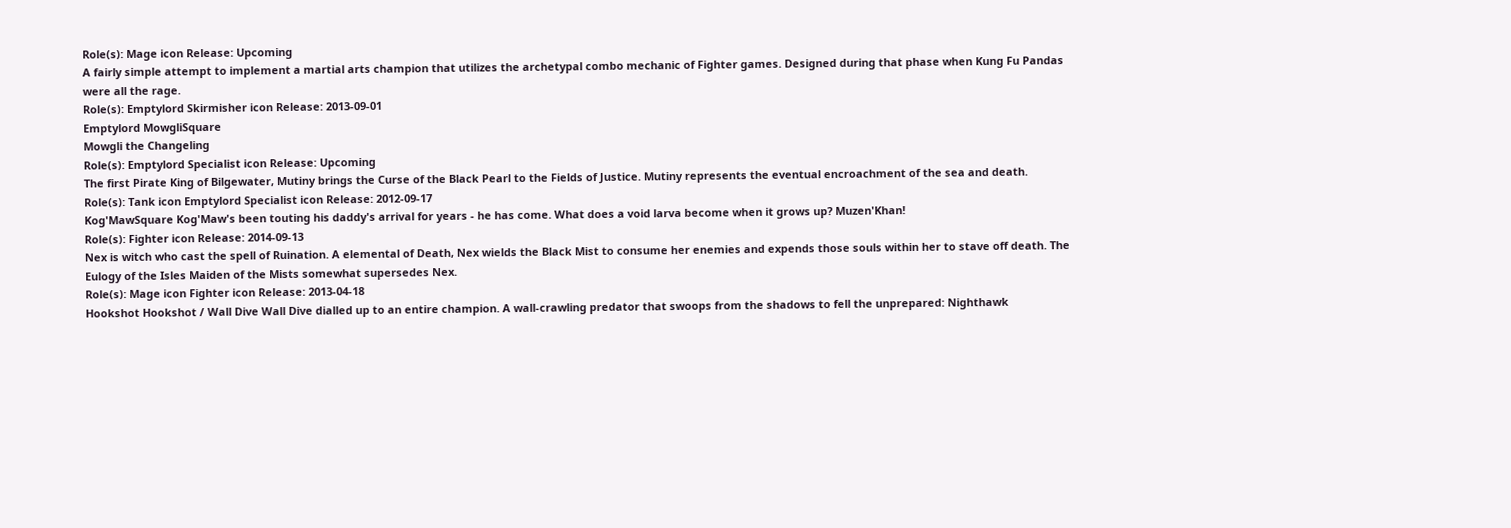Role(s): Mage icon Release: Upcoming
A fairly simple attempt to implement a martial arts champion that utilizes the archetypal combo mechanic of Fighter games. Designed during that phase when Kung Fu Pandas were all the rage.
Role(s): Emptylord Skirmisher icon Release: 2013-09-01
Emptylord MowgliSquare
Mowgli the Changeling
Role(s): Emptylord Specialist icon Release: Upcoming
The first Pirate King of Bilgewater, Mutiny brings the Curse of the Black Pearl to the Fields of Justice. Mutiny represents the eventual encroachment of the sea and death.
Role(s): Tank icon Emptylord Specialist icon Release: 2012-09-17
Kog'MawSquare Kog'Maw's been touting his daddy's arrival for years - he has come. What does a void larva become when it grows up? Muzen'Khan!
Role(s): Fighter icon Release: 2014-09-13
Nex is witch who cast the spell of Ruination. A elemental of Death, Nex wields the Black Mist to consume her enemies and expends those souls within her to stave off death. The Eulogy of the Isles Maiden of the Mists somewhat supersedes Nex.
Role(s): Mage icon Fighter icon Release: 2013-04-18
Hookshot Hookshot / Wall Dive Wall Dive dialled up to an entire champion. A wall-crawling predator that swoops from the shadows to fell the unprepared: Nighthawk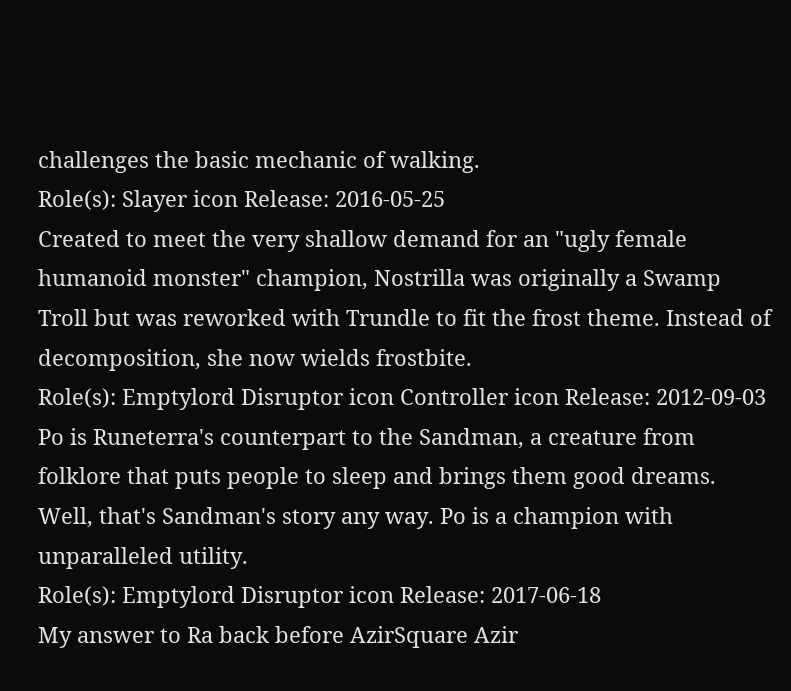challenges the basic mechanic of walking.
Role(s): Slayer icon Release: 2016-05-25
Created to meet the very shallow demand for an "ugly female humanoid monster" champion, Nostrilla was originally a Swamp Troll but was reworked with Trundle to fit the frost theme. Instead of decomposition, she now wields frostbite.
Role(s): Emptylord Disruptor icon Controller icon Release: 2012-09-03
Po is Runeterra's counterpart to the Sandman, a creature from folklore that puts people to sleep and brings them good dreams. Well, that's Sandman's story any way. Po is a champion with unparalleled utility.
Role(s): Emptylord Disruptor icon Release: 2017-06-18
My answer to Ra back before AzirSquare Azir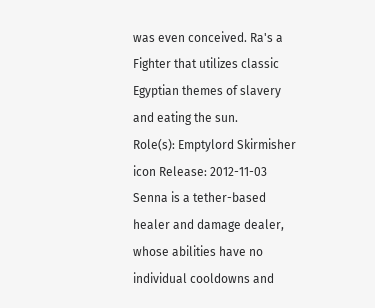was even conceived. Ra's a Fighter that utilizes classic Egyptian themes of slavery and eating the sun.
Role(s): Emptylord Skirmisher icon Release: 2012-11-03
Senna is a tether-based healer and damage dealer, whose abilities have no individual cooldowns and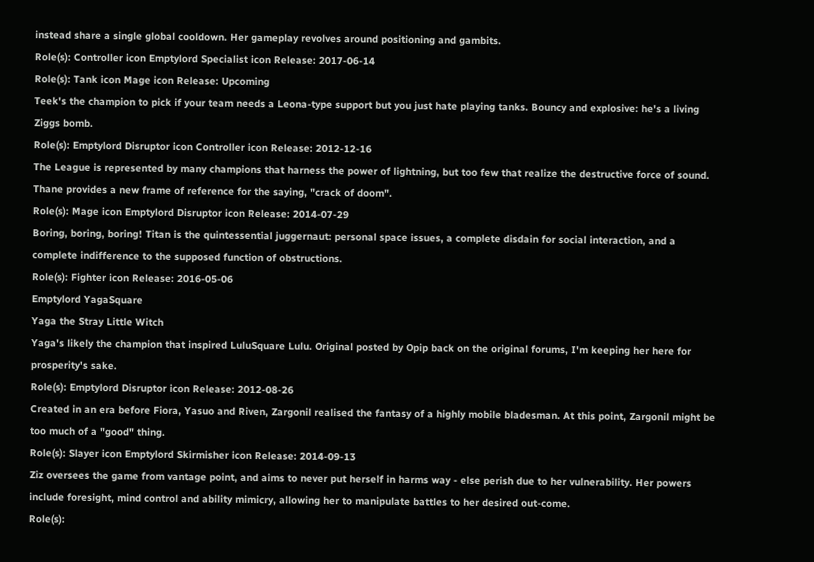instead share a single global cooldown. Her gameplay revolves around positioning and gambits.
Role(s): Controller icon Emptylord Specialist icon Release: 2017-06-14
Role(s): Tank icon Mage icon Release: Upcoming
Teek's the champion to pick if your team needs a Leona-type support but you just hate playing tanks. Bouncy and explosive: he's a living Ziggs bomb.
Role(s): Emptylord Disruptor icon Controller icon Release: 2012-12-16
The League is represented by many champions that harness the power of lightning, but too few that realize the destructive force of sound. Thane provides a new frame of reference for the saying, "crack of doom".
Role(s): Mage icon Emptylord Disruptor icon Release: 2014-07-29
Boring, boring, boring! Titan is the quintessential juggernaut: personal space issues, a complete disdain for social interaction, and a complete indifference to the supposed function of obstructions.
Role(s): Fighter icon Release: 2016-05-06
Emptylord YagaSquare
Yaga the Stray Little Witch
Yaga's likely the champion that inspired LuluSquare Lulu. Original posted by Opip back on the original forums, I'm keeping her here for prosperity's sake.
Role(s): Emptylord Disruptor icon Release: 2012-08-26
Created in an era before Fiora, Yasuo and Riven, Zargonil realised the fantasy of a highly mobile bladesman. At this point, Zargonil might be too much of a "good" thing.
Role(s): Slayer icon Emptylord Skirmisher icon Release: 2014-09-13
Ziz oversees the game from vantage point, and aims to never put herself in harms way - else perish due to her vulnerability. Her powers include foresight, mind control and ability mimicry, allowing her to manipulate battles to her desired out-come.
Role(s):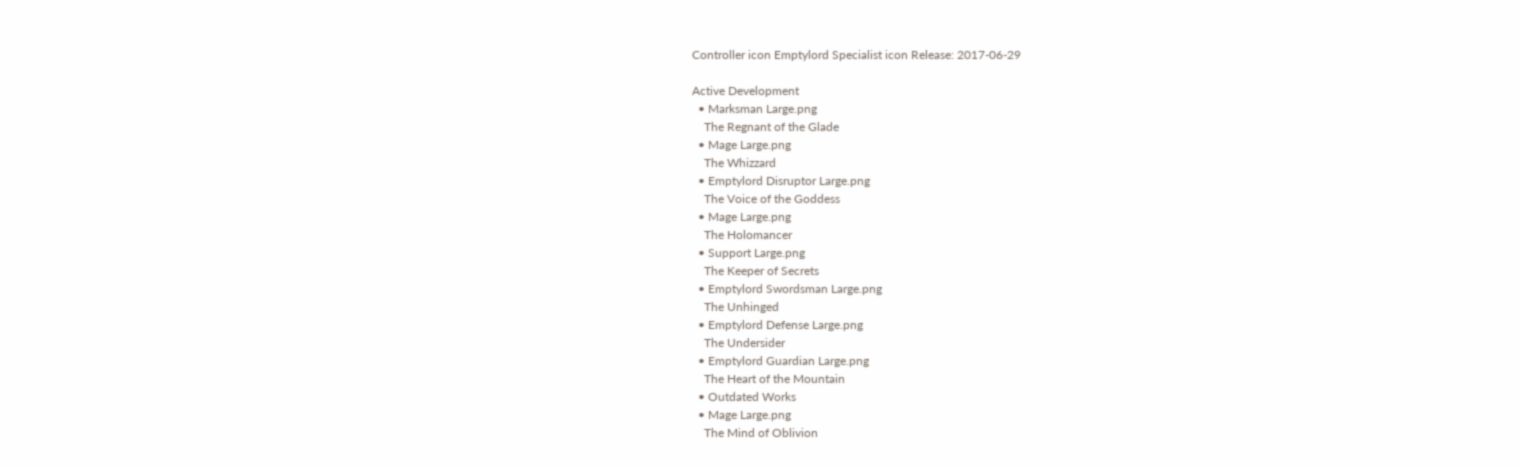Controller icon Emptylord Specialist icon Release: 2017-06-29

Active Development
  • Marksman Large.png
    The Regnant of the Glade
  • Mage Large.png
    The Whizzard
  • Emptylord Disruptor Large.png
    The Voice of the Goddess
  • Mage Large.png
    The Holomancer
  • Support Large.png
    The Keeper of Secrets
  • Emptylord Swordsman Large.png
    The Unhinged
  • Emptylord Defense Large.png
    The Undersider
  • Emptylord Guardian Large.png
    The Heart of the Mountain
  • Outdated Works
  • Mage Large.png
    The Mind of Oblivion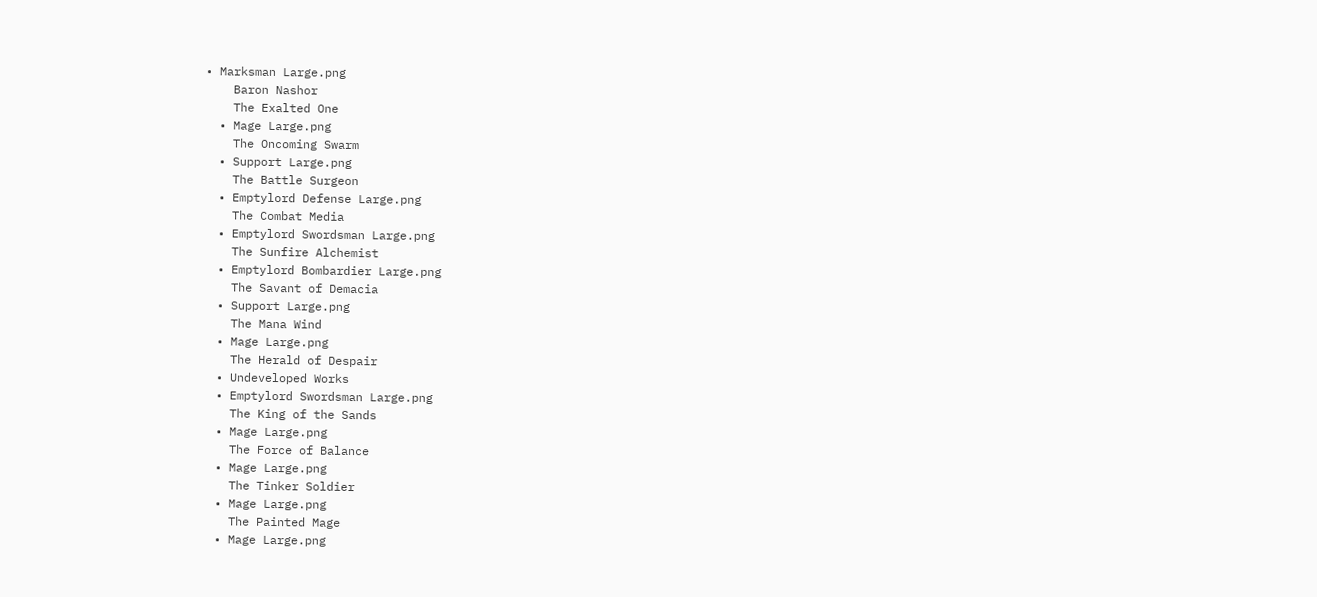• Marksman Large.png
    Baron Nashor
    The Exalted One
  • Mage Large.png
    The Oncoming Swarm
  • Support Large.png
    The Battle Surgeon
  • Emptylord Defense Large.png
    The Combat Media
  • Emptylord Swordsman Large.png
    The Sunfire Alchemist
  • Emptylord Bombardier Large.png
    The Savant of Demacia
  • Support Large.png
    The Mana Wind
  • Mage Large.png
    The Herald of Despair
  • Undeveloped Works
  • Emptylord Swordsman Large.png
    The King of the Sands
  • Mage Large.png
    The Force of Balance
  • Mage Large.png
    The Tinker Soldier
  • Mage Large.png
    The Painted Mage
  • Mage Large.png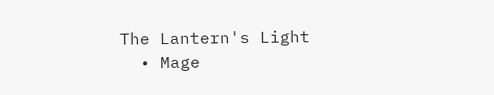The Lantern's Light
  • Mage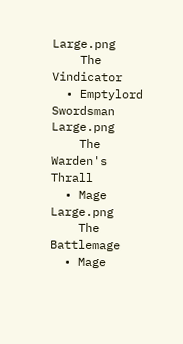Large.png
    The Vindicator
  • Emptylord Swordsman Large.png
    The Warden's Thrall
  • Mage Large.png
    The Battlemage
  • Mage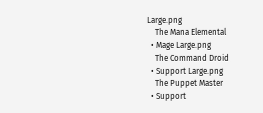Large.png
    The Mana Elemental
  • Mage Large.png
    The Command Droid
  • Support Large.png
    The Puppet Master
  • Support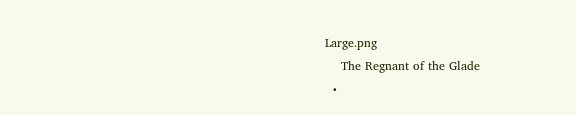Large.png
    The Regnant of the Glade
  •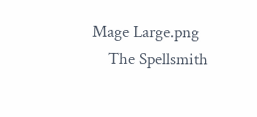Mage Large.png
    The Spellsmith